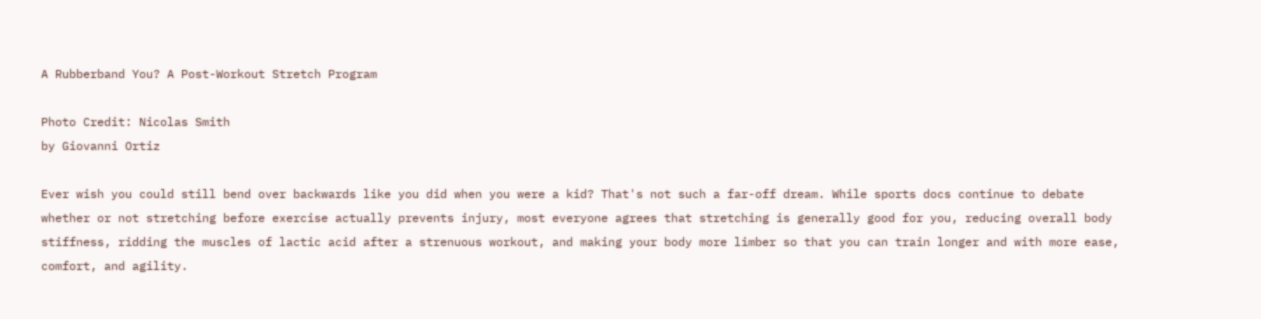A Rubberband You? A Post-Workout Stretch Program

Photo Credit: Nicolas Smith
by Giovanni Ortiz

Ever wish you could still bend over backwards like you did when you were a kid? That's not such a far-off dream. While sports docs continue to debate whether or not stretching before exercise actually prevents injury, most everyone agrees that stretching is generally good for you, reducing overall body stiffness, ridding the muscles of lactic acid after a strenuous workout, and making your body more limber so that you can train longer and with more ease, comfort, and agility.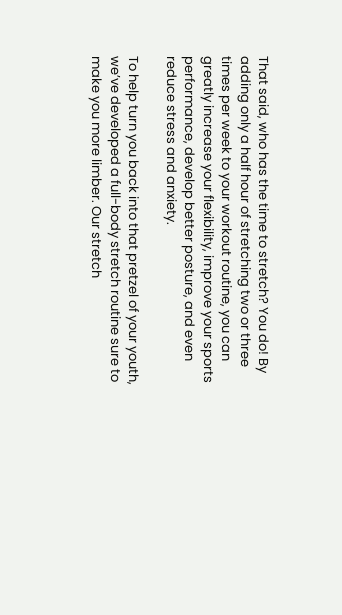That said, who has the time to stretch? You do! By adding only a half hour of stretching two or three times per week to your workout routine, you can greatly increase your flexibility, improve your sports performance, develop better posture, and even reduce stress and anxiety.

To help turn you back into that pretzel of your youth, we’ve developed a full-body stretch routine sure to make you more limber. Our stretch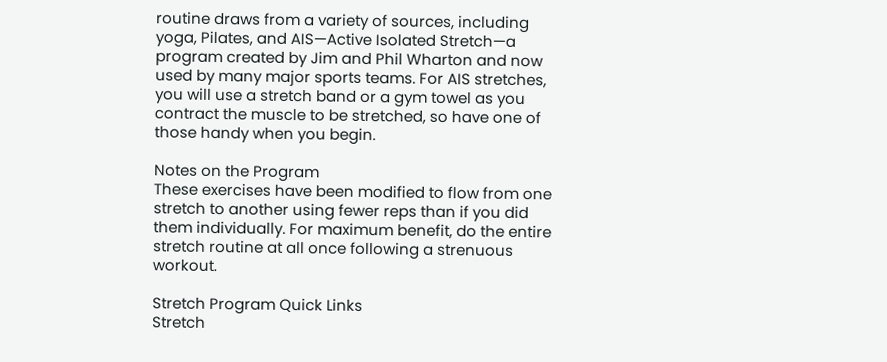routine draws from a variety of sources, including yoga, Pilates, and AIS—Active Isolated Stretch—a program created by Jim and Phil Wharton and now used by many major sports teams. For AIS stretches, you will use a stretch band or a gym towel as you contract the muscle to be stretched, so have one of those handy when you begin.

Notes on the Program
These exercises have been modified to flow from one stretch to another using fewer reps than if you did them individually. For maximum benefit, do the entire stretch routine at all once following a strenuous workout.

Stretch Program Quick Links
Stretch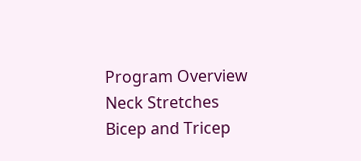Program Overview
Neck Stretches
Bicep and Tricep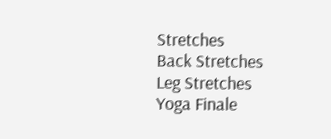Stretches
Back Stretches
Leg Stretches
Yoga Finale